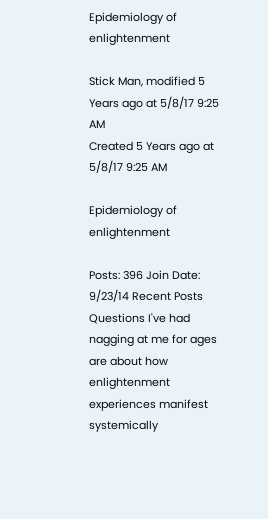Epidemiology of enlightenment

Stick Man, modified 5 Years ago at 5/8/17 9:25 AM
Created 5 Years ago at 5/8/17 9:25 AM

Epidemiology of enlightenment

Posts: 396 Join Date: 9/23/14 Recent Posts
Questions I've had nagging at me for ages are about how enlightenment experiences manifest systemically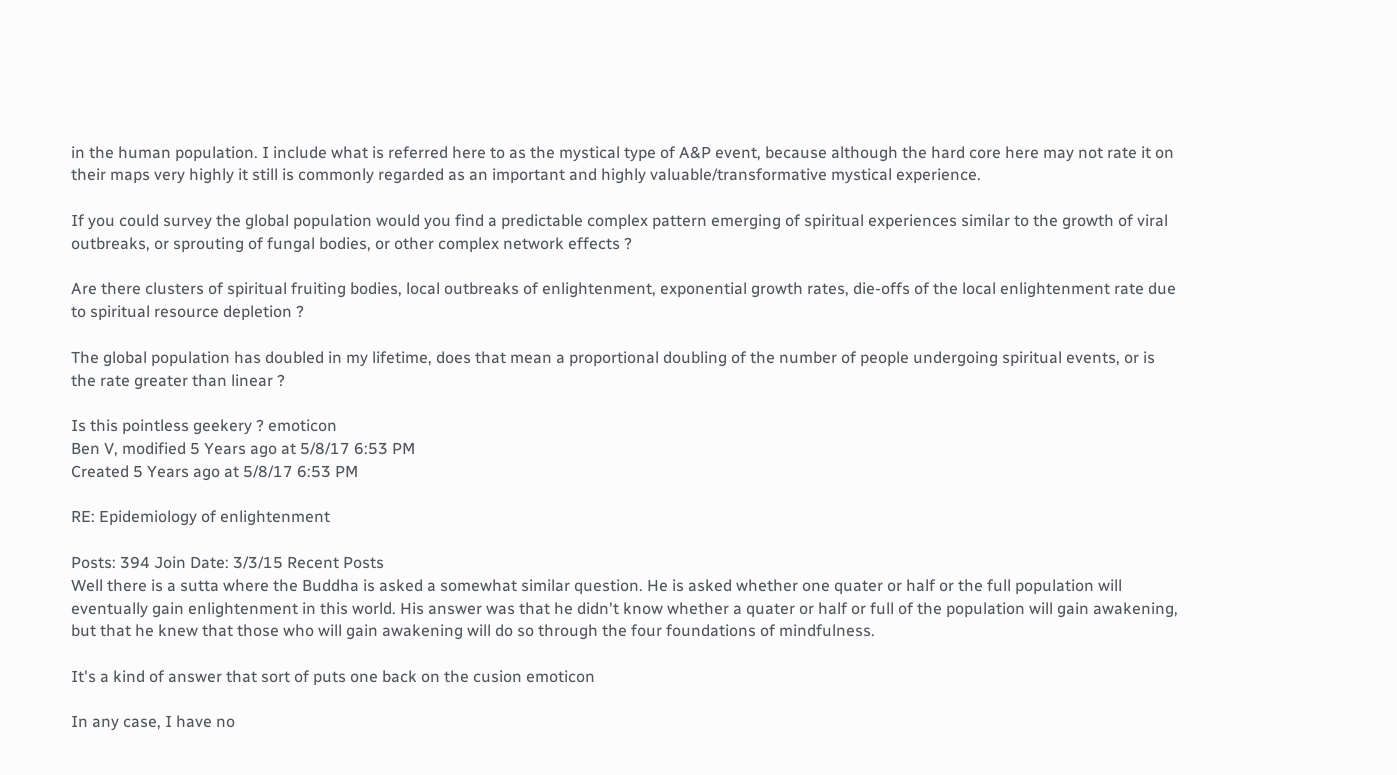in the human population. I include what is referred here to as the mystical type of A&P event, because although the hard core here may not rate it on their maps very highly it still is commonly regarded as an important and highly valuable/transformative mystical experience.

If you could survey the global population would you find a predictable complex pattern emerging of spiritual experiences similar to the growth of viral outbreaks, or sprouting of fungal bodies, or other complex network effects ?

Are there clusters of spiritual fruiting bodies, local outbreaks of enlightenment, exponential growth rates, die-offs of the local enlightenment rate due to spiritual resource depletion ?

The global population has doubled in my lifetime, does that mean a proportional doubling of the number of people undergoing spiritual events, or is the rate greater than linear ?

Is this pointless geekery ? emoticon
Ben V, modified 5 Years ago at 5/8/17 6:53 PM
Created 5 Years ago at 5/8/17 6:53 PM

RE: Epidemiology of enlightenment

Posts: 394 Join Date: 3/3/15 Recent Posts
Well there is a sutta where the Buddha is asked a somewhat similar question. He is asked whether one quater or half or the full population will eventually gain enlightenment in this world. His answer was that he didn't know whether a quater or half or full of the population will gain awakening, but that he knew that those who will gain awakening will do so through the four foundations of mindfulness.

It's a kind of answer that sort of puts one back on the cusion emoticon

In any case, I have no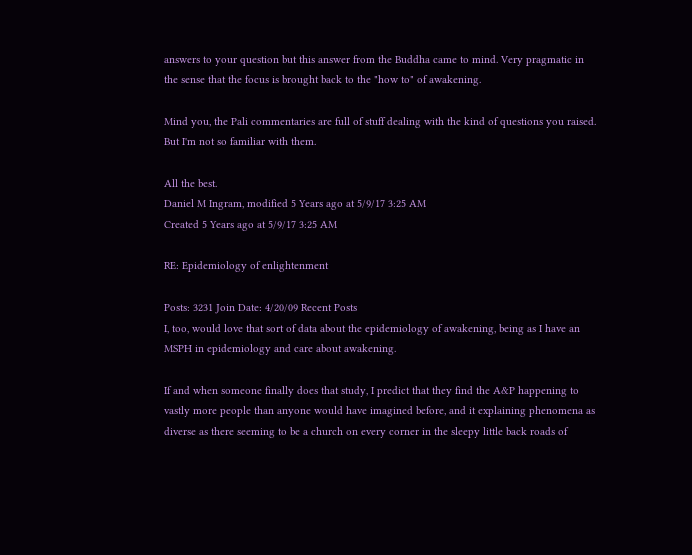answers to your question but this answer from the Buddha came to mind. Very pragmatic in the sense that the focus is brought back to the "how to" of awakening.

Mind you, the Pali commentaries are full of stuff dealing with the kind of questions you raised. But I'm not so familiar with them.

All the best.
Daniel M Ingram, modified 5 Years ago at 5/9/17 3:25 AM
Created 5 Years ago at 5/9/17 3:25 AM

RE: Epidemiology of enlightenment

Posts: 3231 Join Date: 4/20/09 Recent Posts
I, too, would love that sort of data about the epidemiology of awakening, being as I have an MSPH in epidemiology and care about awakening.

If and when someone finally does that study, I predict that they find the A&P happening to vastly more people than anyone would have imagined before, and it explaining phenomena as diverse as there seeming to be a church on every corner in the sleepy little back roads of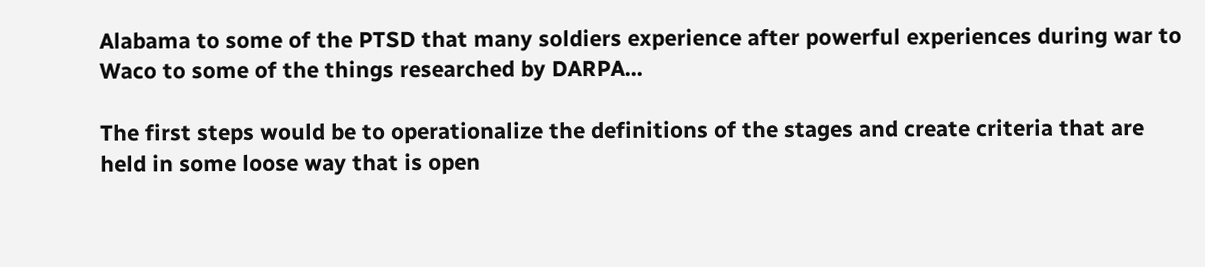Alabama to some of the PTSD that many soldiers experience after powerful experiences during war to Waco to some of the things researched by DARPA...

The first steps would be to operationalize the definitions of the stages and create criteria that are held in some loose way that is open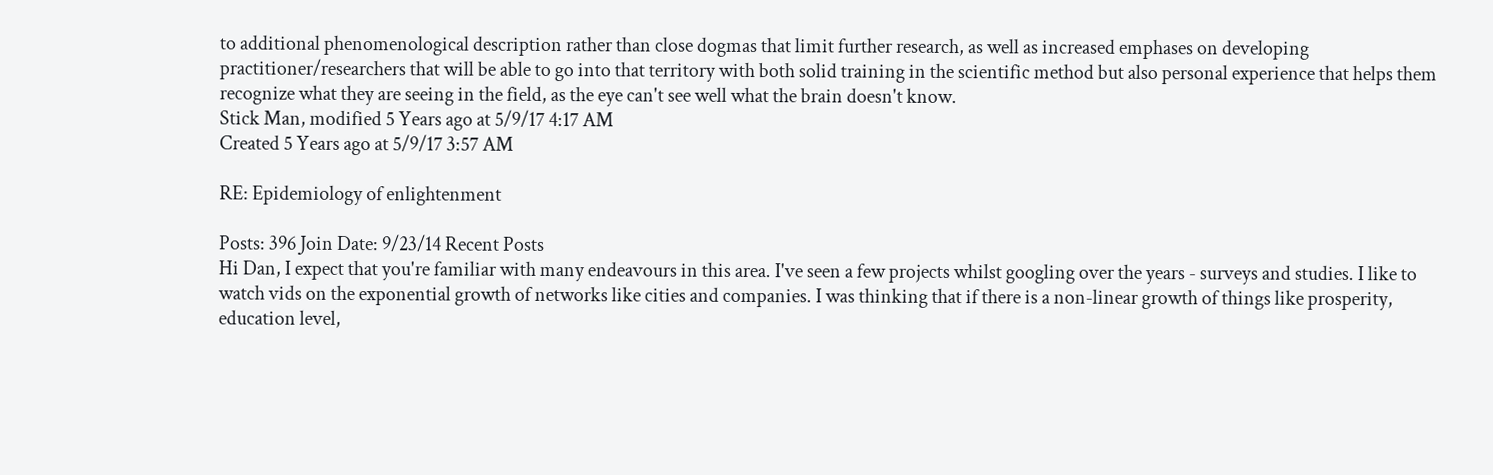to additional phenomenological description rather than close dogmas that limit further research, as well as increased emphases on developing practitioner/researchers that will be able to go into that territory with both solid training in the scientific method but also personal experience that helps them recognize what they are seeing in the field, as the eye can't see well what the brain doesn't know.
Stick Man, modified 5 Years ago at 5/9/17 4:17 AM
Created 5 Years ago at 5/9/17 3:57 AM

RE: Epidemiology of enlightenment

Posts: 396 Join Date: 9/23/14 Recent Posts
Hi Dan, I expect that you're familiar with many endeavours in this area. I've seen a few projects whilst googling over the years - surveys and studies. I like to watch vids on the exponential growth of networks like cities and companies. I was thinking that if there is a non-linear growth of things like prosperity, education level,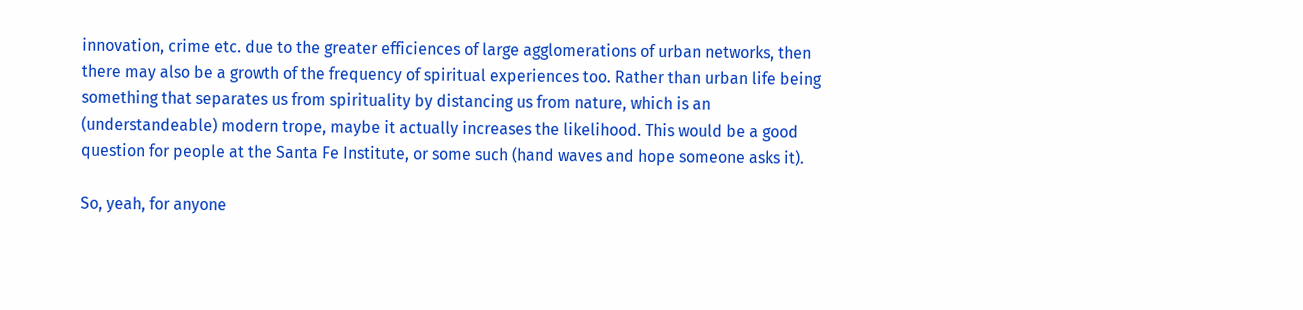innovation, crime etc. due to the greater efficiences of large agglomerations of urban networks, then there may also be a growth of the frequency of spiritual experiences too. Rather than urban life being something that separates us from spirituality by distancing us from nature, which is an (understandeable) modern trope, maybe it actually increases the likelihood. This would be a good question for people at the Santa Fe Institute, or some such (hand waves and hope someone asks it).

So, yeah, for anyone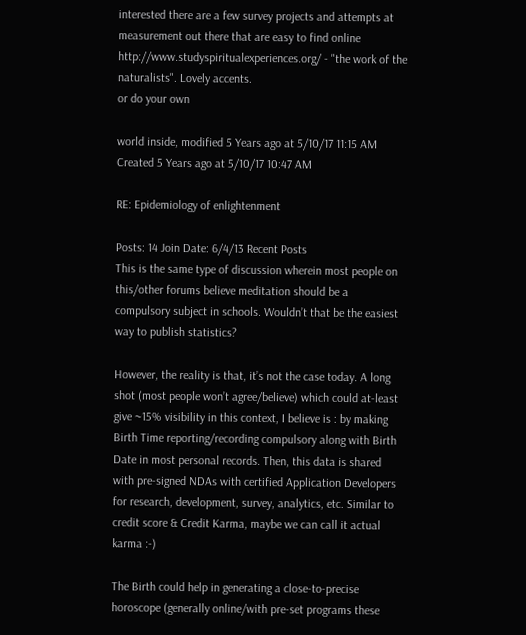interested there are a few survey projects and attempts at measurement out there that are easy to find online
http://www.studyspiritualexperiences.org/ - "the work of the naturalists". Lovely accents.
or do your own

world inside, modified 5 Years ago at 5/10/17 11:15 AM
Created 5 Years ago at 5/10/17 10:47 AM

RE: Epidemiology of enlightenment

Posts: 14 Join Date: 6/4/13 Recent Posts
This is the same type of discussion wherein most people on this/other forums believe meditation should be a compulsory subject in schools. Wouldn’t that be the easiest way to publish statistics?

However, the reality is that, it’s not the case today. A long shot (most people won’t agree/believe) which could at-least give ~15% visibility in this context, I believe is : by making Birth Time reporting/recording compulsory along with Birth Date in most personal records. Then, this data is shared with pre-signed NDAs with certified Application Developers for research, development, survey, analytics, etc. Similar to credit score & Credit Karma, maybe we can call it actual karma :-)

The Birth could help in generating a close-to-precise horoscope (generally online/with pre-set programs these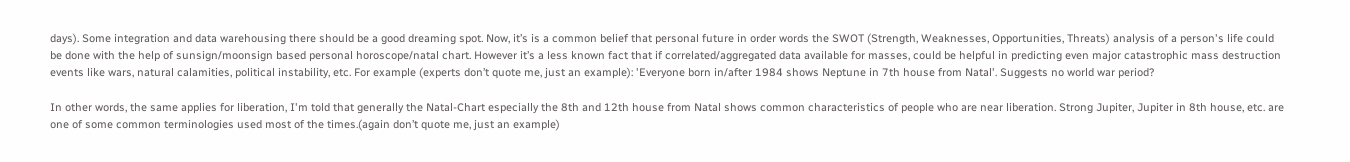days). Some integration and data warehousing there should be a good dreaming spot. Now, it’s is a common belief that personal future in order words the SWOT (Strength, Weaknesses, Opportunities, Threats) analysis of a person's life could be done with the help of sunsign/moonsign based personal horoscope/natal chart. However it’s a less known fact that if correlated/aggregated data available for masses, could be helpful in predicting even major catastrophic mass destruction events like wars, natural calamities, political instability, etc. For example (experts don’t quote me, just an example): 'Everyone born in/after 1984 shows Neptune in 7th house from Natal'. Suggests no world war period?

In other words, the same applies for liberation, I'm told that generally the Natal-Chart especially the 8th and 12th house from Natal shows common characteristics of people who are near liberation. Strong Jupiter, Jupiter in 8th house, etc. are one of some common terminologies used most of the times.(again don’t quote me, just an example)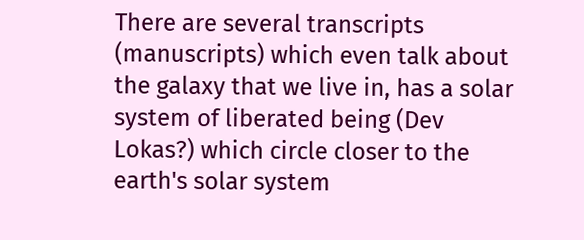There are several transcripts (manuscripts) which even talk about the galaxy that we live in, has a solar system of liberated being (Dev Lokas?) which circle closer to the earth's solar system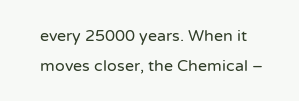every 25000 years. When it moves closer, the Chemical –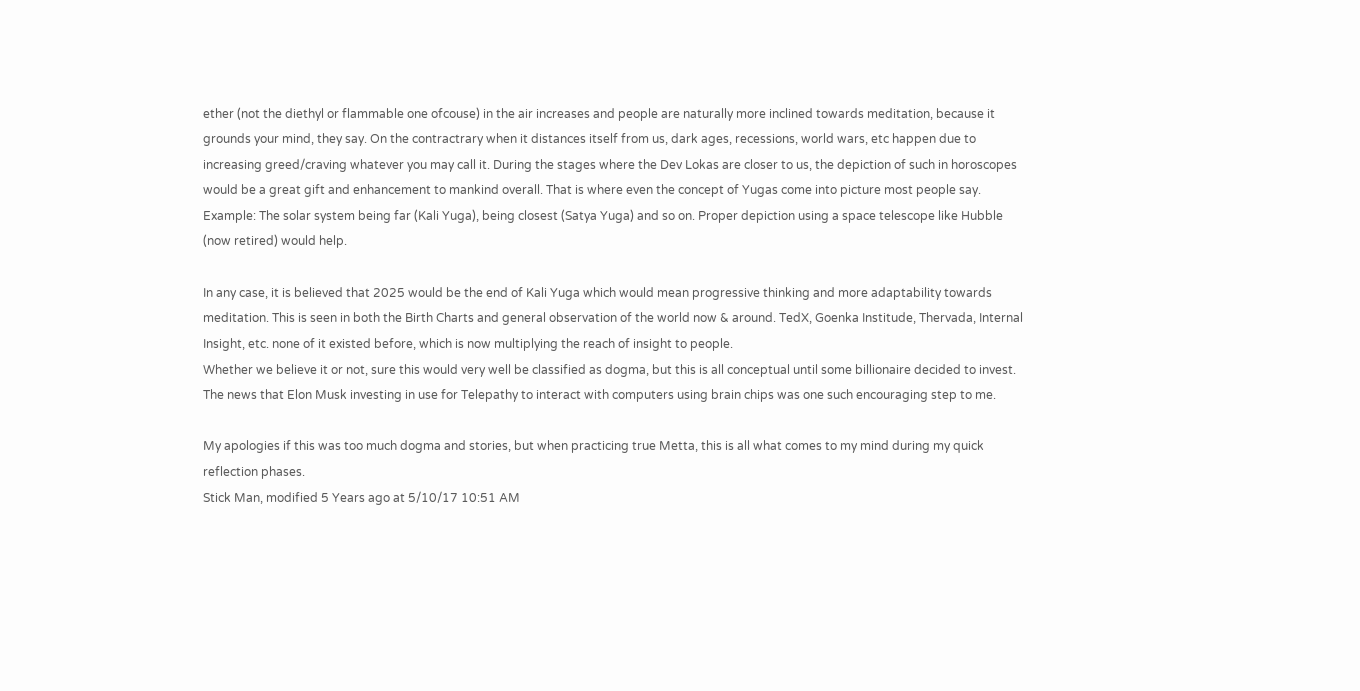ether (not the diethyl or flammable one ofcouse) in the air increases and people are naturally more inclined towards meditation, because it grounds your mind, they say. On the contractrary when it distances itself from us, dark ages, recessions, world wars, etc happen due to increasing greed/craving whatever you may call it. During the stages where the Dev Lokas are closer to us, the depiction of such in horoscopes would be a great gift and enhancement to mankind overall. That is where even the concept of Yugas come into picture most people say. Example: The solar system being far (Kali Yuga), being closest (Satya Yuga) and so on. Proper depiction using a space telescope like Hubble (now retired) would help.

In any case, it is believed that 2025 would be the end of Kali Yuga which would mean progressive thinking and more adaptability towards meditation. This is seen in both the Birth Charts and general observation of the world now & around. TedX, Goenka Institude, Thervada, Internal Insight, etc. none of it existed before, which is now multiplying the reach of insight to people.
Whether we believe it or not, sure this would very well be classified as dogma, but this is all conceptual until some billionaire decided to invest. The news that Elon Musk investing in use for Telepathy to interact with computers using brain chips was one such encouraging step to me.

My apologies if this was too much dogma and stories, but when practicing true Metta, this is all what comes to my mind during my quick reflection phases.
Stick Man, modified 5 Years ago at 5/10/17 10:51 AM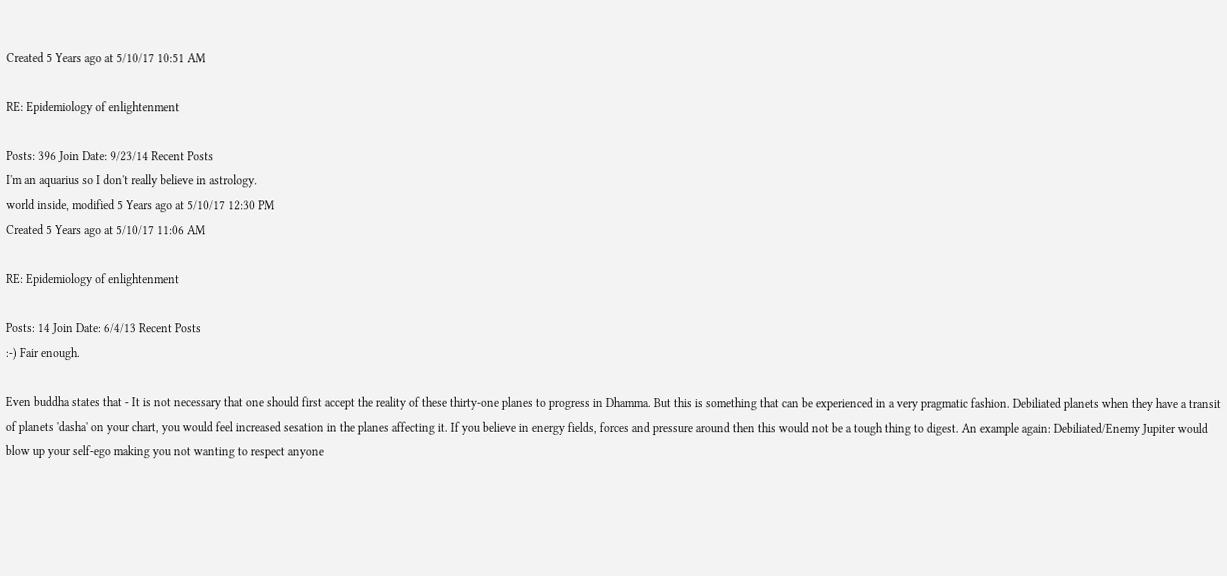Created 5 Years ago at 5/10/17 10:51 AM

RE: Epidemiology of enlightenment

Posts: 396 Join Date: 9/23/14 Recent Posts
I'm an aquarius so I don't really believe in astrology.
world inside, modified 5 Years ago at 5/10/17 12:30 PM
Created 5 Years ago at 5/10/17 11:06 AM

RE: Epidemiology of enlightenment

Posts: 14 Join Date: 6/4/13 Recent Posts
:-) Fair enough.

Even buddha states that - It is not necessary that one should first accept the reality of these thirty-one planes to progress in Dhamma. But this is something that can be experienced in a very pragmatic fashion. Debiliated planets when they have a transit of planets 'dasha' on your chart, you would feel increased sesation in the planes affecting it. If you believe in energy fields, forces and pressure around then this would not be a tough thing to digest. An example again: Debiliated/Enemy Jupiter would blow up your self-ego making you not wanting to respect anyone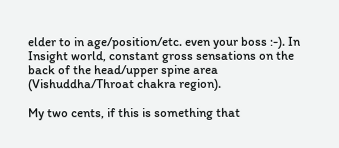elder to in age/position/etc. even your boss :-). In Insight world, constant gross sensations on the back of the head/upper spine area (Vishuddha/Throat chakra region).

My two cents, if this is something that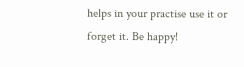helps in your practise use it or forget it. Be happy!